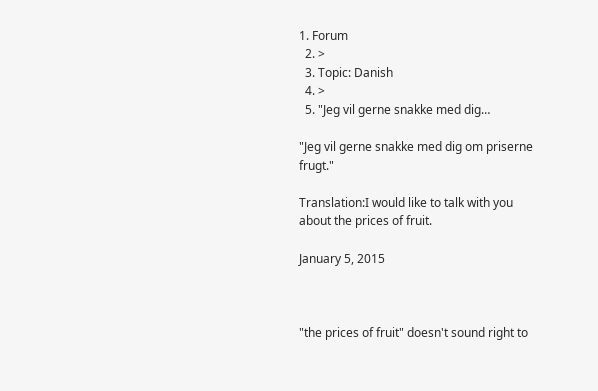1. Forum
  2. >
  3. Topic: Danish
  4. >
  5. "Jeg vil gerne snakke med dig…

"Jeg vil gerne snakke med dig om priserne frugt."

Translation:I would like to talk with you about the prices of fruit.

January 5, 2015



"the prices of fruit" doesn't sound right to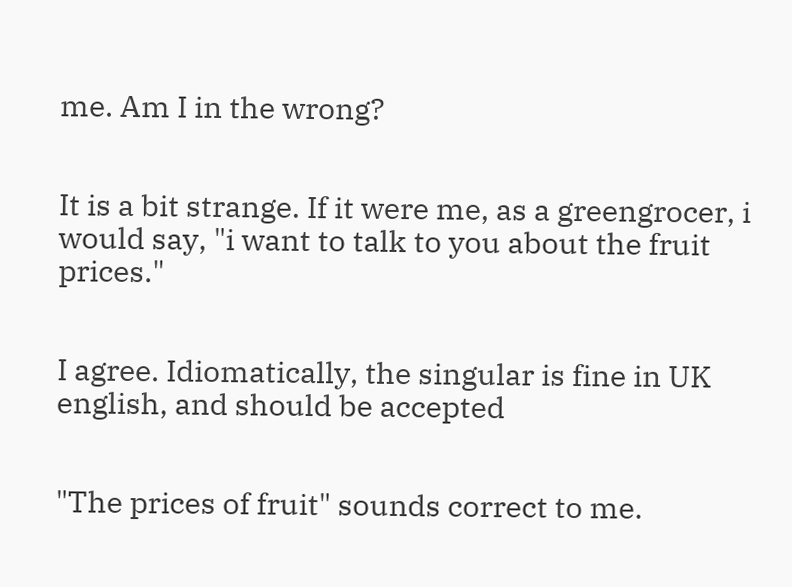me. Am I in the wrong?


It is a bit strange. If it were me, as a greengrocer, i would say, "i want to talk to you about the fruit prices."


I agree. Idiomatically, the singular is fine in UK english, and should be accepted


"The prices of fruit" sounds correct to me.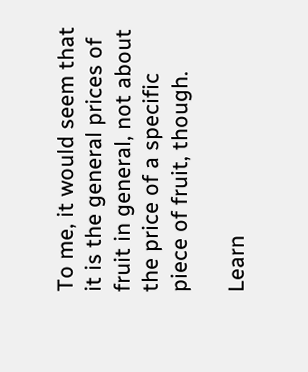To me, it would seem that it is the general prices of fruit in general, not about the price of a specific piece of fruit, though.

Learn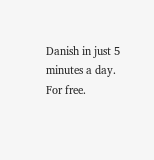Danish in just 5 minutes a day. For free.